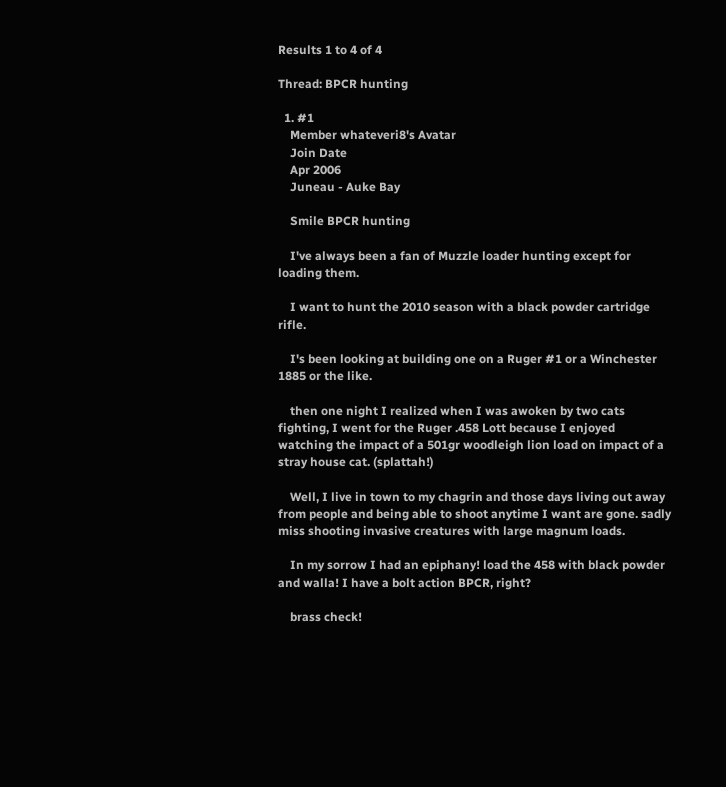Results 1 to 4 of 4

Thread: BPCR hunting

  1. #1
    Member whateveri8's Avatar
    Join Date
    Apr 2006
    Juneau - Auke Bay

    Smile BPCR hunting

    I've always been a fan of Muzzle loader hunting except for loading them.

    I want to hunt the 2010 season with a black powder cartridge rifle.

    I's been looking at building one on a Ruger #1 or a Winchester 1885 or the like.

    then one night I realized when I was awoken by two cats fighting, I went for the Ruger .458 Lott because I enjoyed watching the impact of a 501gr woodleigh lion load on impact of a stray house cat. (splattah!)

    Well, I live in town to my chagrin and those days living out away from people and being able to shoot anytime I want are gone. sadly miss shooting invasive creatures with large magnum loads.

    In my sorrow I had an epiphany! load the 458 with black powder and walla! I have a bolt action BPCR, right?

    brass check!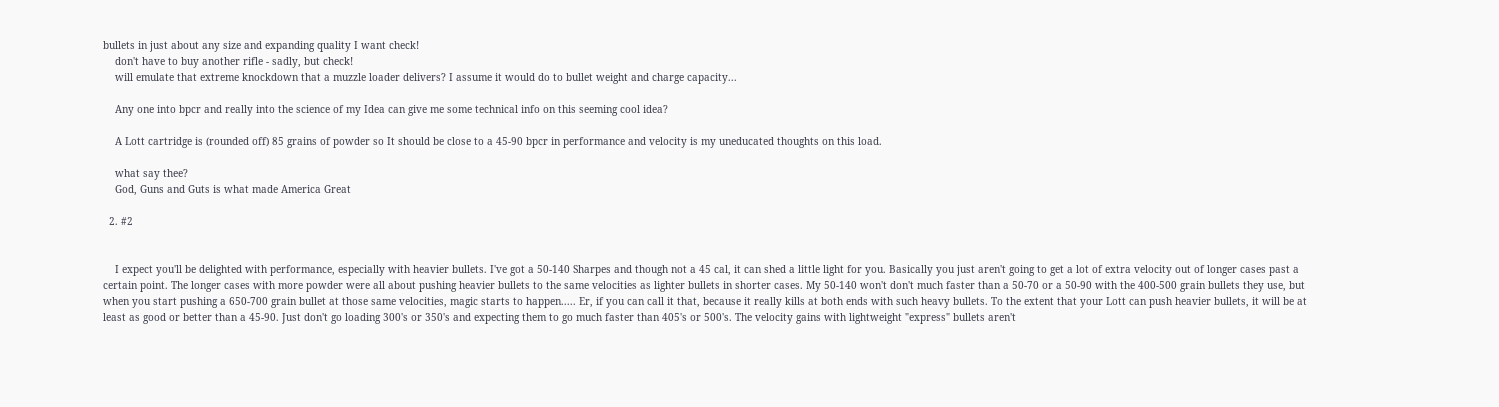bullets in just about any size and expanding quality I want check!
    don't have to buy another rifle - sadly, but check!
    will emulate that extreme knockdown that a muzzle loader delivers? I assume it would do to bullet weight and charge capacity...

    Any one into bpcr and really into the science of my Idea can give me some technical info on this seeming cool idea?

    A Lott cartridge is (rounded off) 85 grains of powder so It should be close to a 45-90 bpcr in performance and velocity is my uneducated thoughts on this load.

    what say thee?
    God, Guns and Guts is what made America Great

  2. #2


    I expect you'll be delighted with performance, especially with heavier bullets. I've got a 50-140 Sharpes and though not a 45 cal, it can shed a little light for you. Basically you just aren't going to get a lot of extra velocity out of longer cases past a certain point. The longer cases with more powder were all about pushing heavier bullets to the same velocities as lighter bullets in shorter cases. My 50-140 won't don't much faster than a 50-70 or a 50-90 with the 400-500 grain bullets they use, but when you start pushing a 650-700 grain bullet at those same velocities, magic starts to happen..... Er, if you can call it that, because it really kills at both ends with such heavy bullets. To the extent that your Lott can push heavier bullets, it will be at least as good or better than a 45-90. Just don't go loading 300's or 350's and expecting them to go much faster than 405's or 500's. The velocity gains with lightweight "express" bullets aren't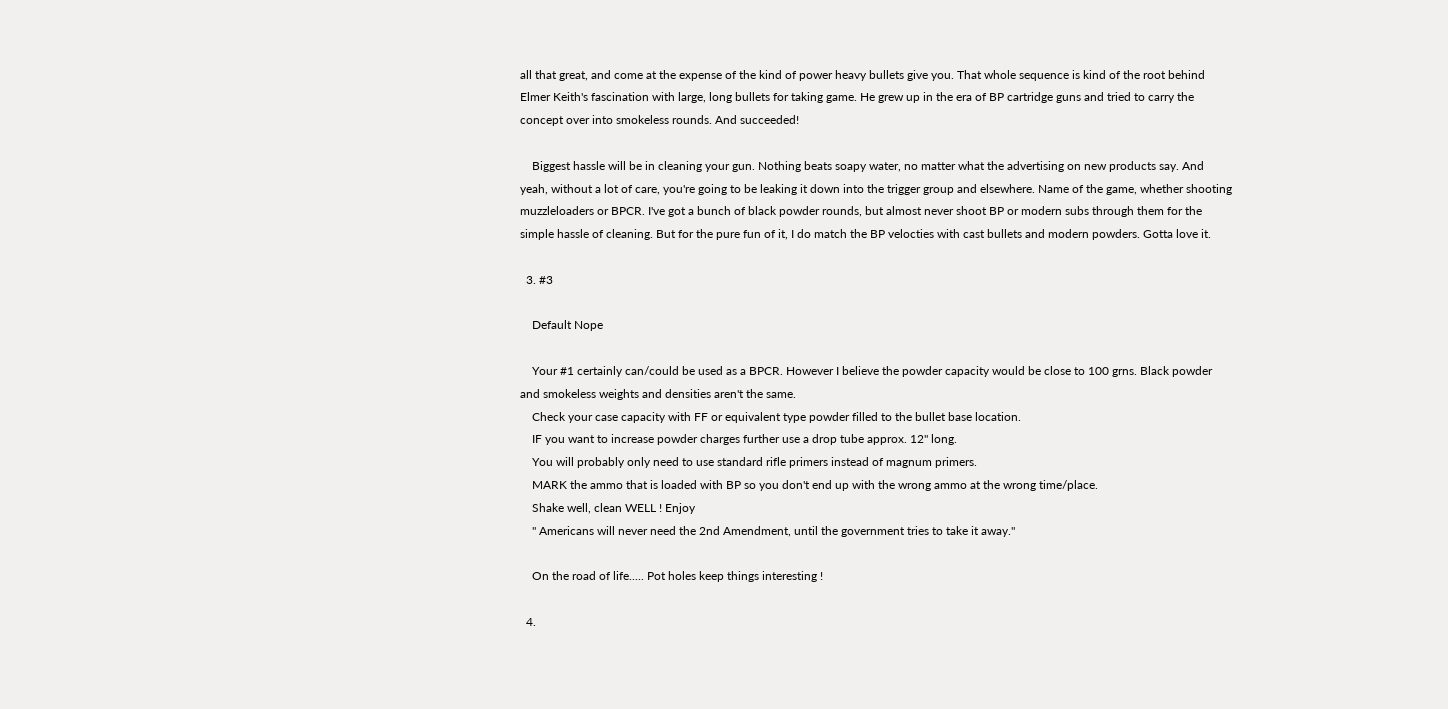all that great, and come at the expense of the kind of power heavy bullets give you. That whole sequence is kind of the root behind Elmer Keith's fascination with large, long bullets for taking game. He grew up in the era of BP cartridge guns and tried to carry the concept over into smokeless rounds. And succeeded!

    Biggest hassle will be in cleaning your gun. Nothing beats soapy water, no matter what the advertising on new products say. And yeah, without a lot of care, you're going to be leaking it down into the trigger group and elsewhere. Name of the game, whether shooting muzzleloaders or BPCR. I've got a bunch of black powder rounds, but almost never shoot BP or modern subs through them for the simple hassle of cleaning. But for the pure fun of it, I do match the BP velocties with cast bullets and modern powders. Gotta love it.

  3. #3

    Default Nope

    Your #1 certainly can/could be used as a BPCR. However I believe the powder capacity would be close to 100 grns. Black powder and smokeless weights and densities aren't the same.
    Check your case capacity with FF or equivalent type powder filled to the bullet base location.
    IF you want to increase powder charges further use a drop tube approx. 12" long.
    You will probably only need to use standard rifle primers instead of magnum primers.
    MARK the ammo that is loaded with BP so you don't end up with the wrong ammo at the wrong time/place.
    Shake well, clean WELL ! Enjoy
    " Americans will never need the 2nd Amendment, until the government tries to take it away."

    On the road of life..... Pot holes keep things interesting !

  4.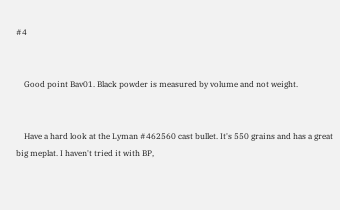#4


    Good point Bav01. Black powder is measured by volume and not weight.


    Have a hard look at the Lyman #462560 cast bullet. It's 550 grains and has a great big meplat. I haven't tried it with BP,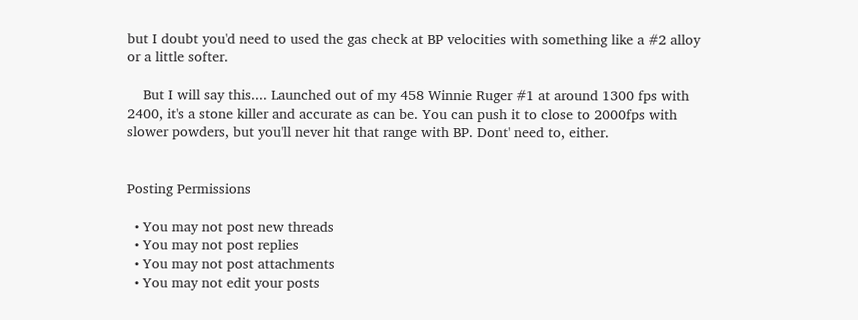but I doubt you'd need to used the gas check at BP velocities with something like a #2 alloy or a little softer.

    But I will say this.... Launched out of my 458 Winnie Ruger #1 at around 1300 fps with 2400, it's a stone killer and accurate as can be. You can push it to close to 2000fps with slower powders, but you'll never hit that range with BP. Dont' need to, either.


Posting Permissions

  • You may not post new threads
  • You may not post replies
  • You may not post attachments
  • You may not edit your posts